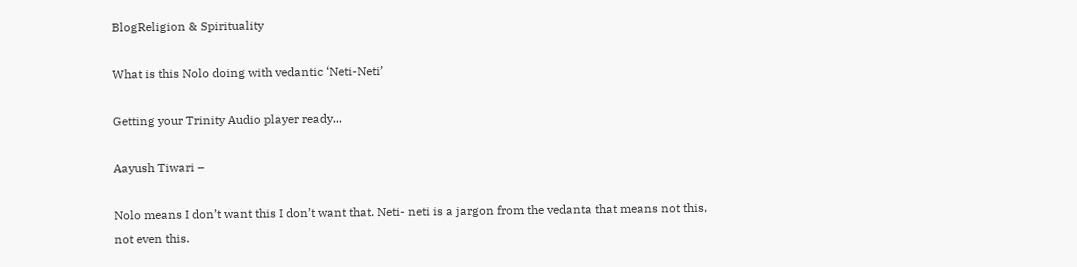BlogReligion & Spirituality

What is this Nolo doing with vedantic ‘Neti-Neti’

Getting your Trinity Audio player ready...

Aayush Tiwari –

Nolo means I don’t want this I don’t want that. Neti- neti is a jargon from the vedanta that means not this, not even this.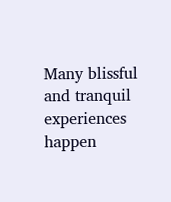Many blissful and tranquil experiences happen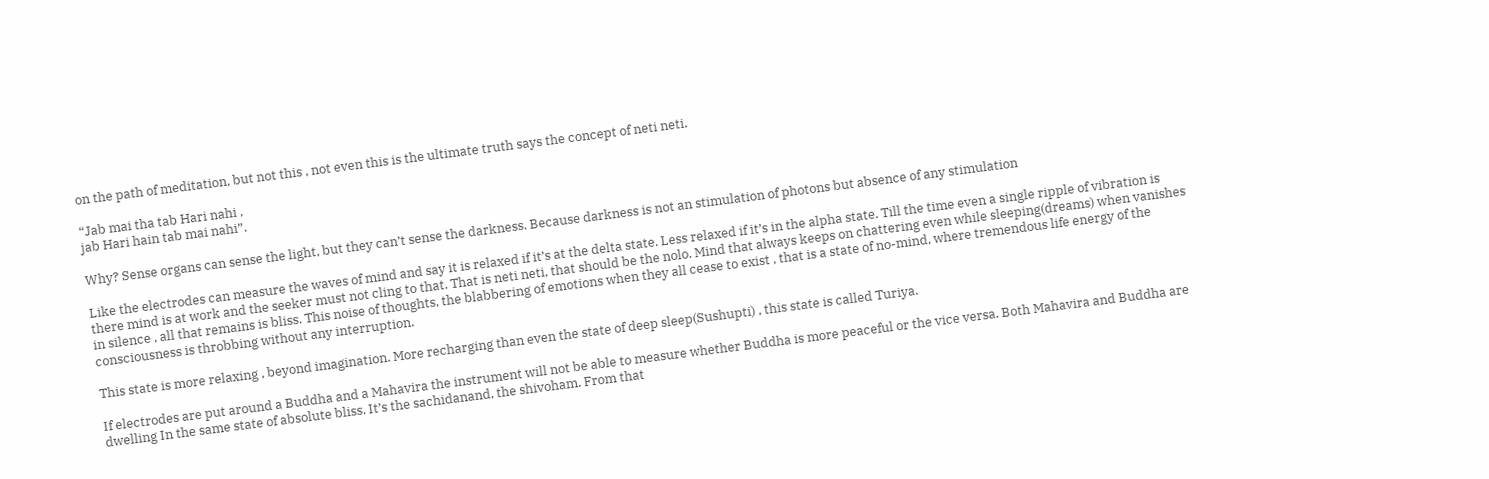on the path of meditation, but not this , not even this is the ultimate truth says the concept of neti neti.

“Jab mai tha tab Hari nahi ,
jab Hari hain tab mai nahi”.

Why? Sense organs can sense the light, but they can’t sense the darkness. Because darkness is not an stimulation of photons but absence of any stimulation

Like the electrodes can measure the waves of mind and say it is relaxed if it’s at the delta state. Less relaxed if it’s in the alpha state. Till the time even a single ripple of vibration is there mind is at work and the seeker must not cling to that. That is neti neti, that should be the nolo. Mind that always keeps on chattering even while sleeping(dreams) when vanishes in silence , all that remains is bliss. This noise of thoughts, the blabbering of emotions when they all cease to exist , that is a state of no-mind, where tremendous life energy of the consciousness is throbbing without any interruption.

This state is more relaxing , beyond imagination. More recharging than even the state of deep sleep(Sushupti) , this state is called Turiya.

If electrodes are put around a Buddha and a Mahavira the instrument will not be able to measure whether Buddha is more peaceful or the vice versa. Both Mahavira and Buddha are dwelling In the same state of absolute bliss. It’s the sachidanand, the shivoham. From that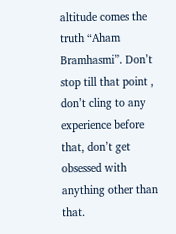altitude comes the truth “Aham Bramhasmi”. Don’t stop till that point , don’t cling to any experience before that, don’t get obsessed with anything other than that.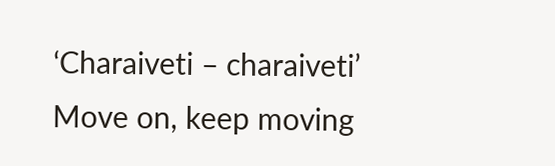‘Charaiveti – charaiveti’ Move on, keep moving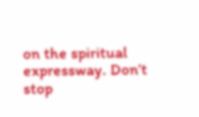on the spiritual expressway. Don’t stop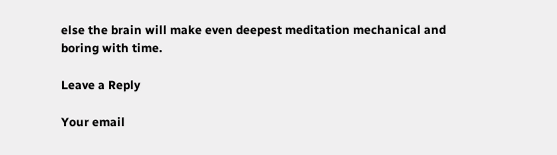else the brain will make even deepest meditation mechanical and boring with time.

Leave a Reply

Your email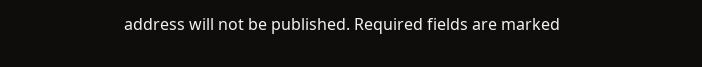address will not be published. Required fields are marked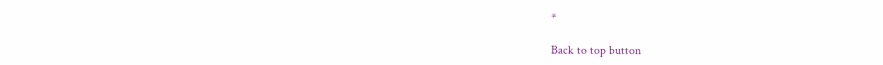*

Back to top button